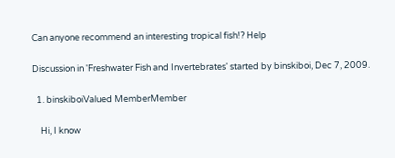Can anyone recommend an interesting tropical fish!? Help

Discussion in 'Freshwater Fish and Invertebrates' started by binskiboi, Dec 7, 2009.

  1. binskiboiValued MemberMember

    Hi, I know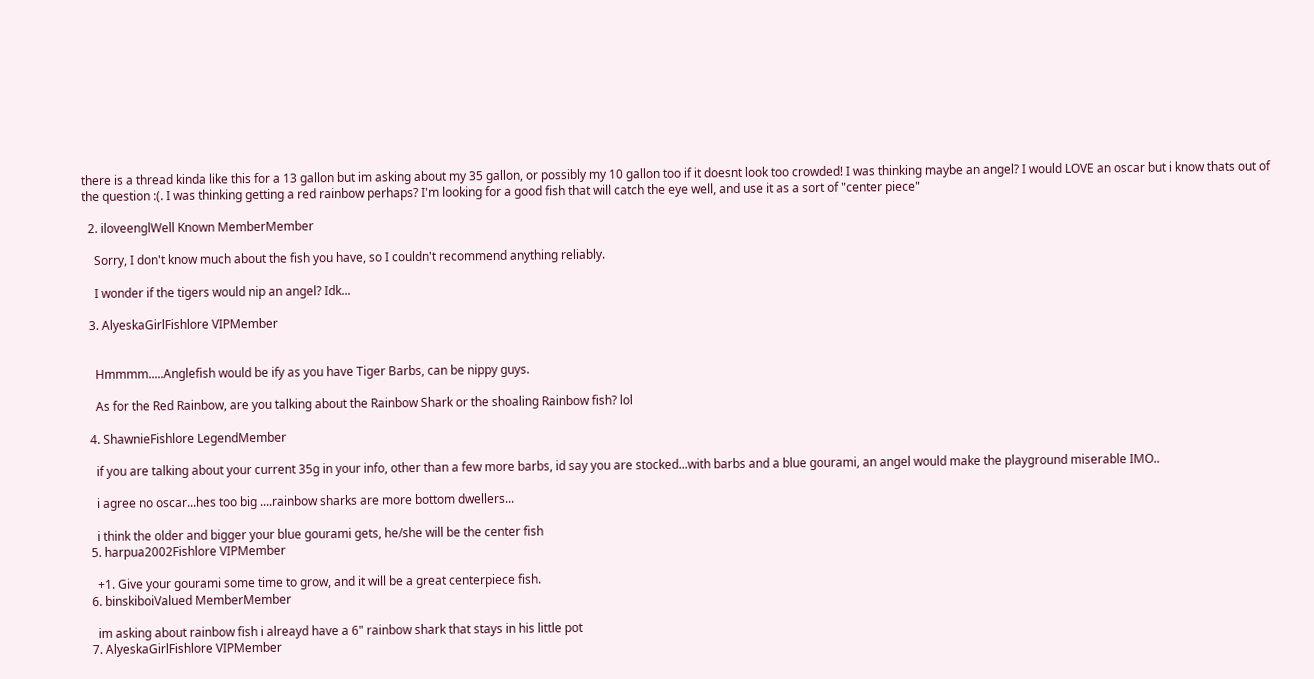there is a thread kinda like this for a 13 gallon but im asking about my 35 gallon, or possibly my 10 gallon too if it doesnt look too crowded! I was thinking maybe an angel? I would LOVE an oscar but i know thats out of the question :(. I was thinking getting a red rainbow perhaps? I'm looking for a good fish that will catch the eye well, and use it as a sort of "center piece"

  2. iloveenglWell Known MemberMember

    Sorry, I don't know much about the fish you have, so I couldn't recommend anything reliably.

    I wonder if the tigers would nip an angel? Idk...

  3. AlyeskaGirlFishlore VIPMember


    Hmmmm.....Anglefish would be ify as you have Tiger Barbs, can be nippy guys.

    As for the Red Rainbow, are you talking about the Rainbow Shark or the shoaling Rainbow fish? lol

  4. ShawnieFishlore LegendMember

    if you are talking about your current 35g in your info, other than a few more barbs, id say you are stocked...with barbs and a blue gourami, an angel would make the playground miserable IMO..

    i agree no oscar...hes too big ....rainbow sharks are more bottom dwellers...

    i think the older and bigger your blue gourami gets, he/she will be the center fish
  5. harpua2002Fishlore VIPMember

    +1. Give your gourami some time to grow, and it will be a great centerpiece fish.
  6. binskiboiValued MemberMember

    im asking about rainbow fish i alreayd have a 6" rainbow shark that stays in his little pot
  7. AlyeskaGirlFishlore VIPMember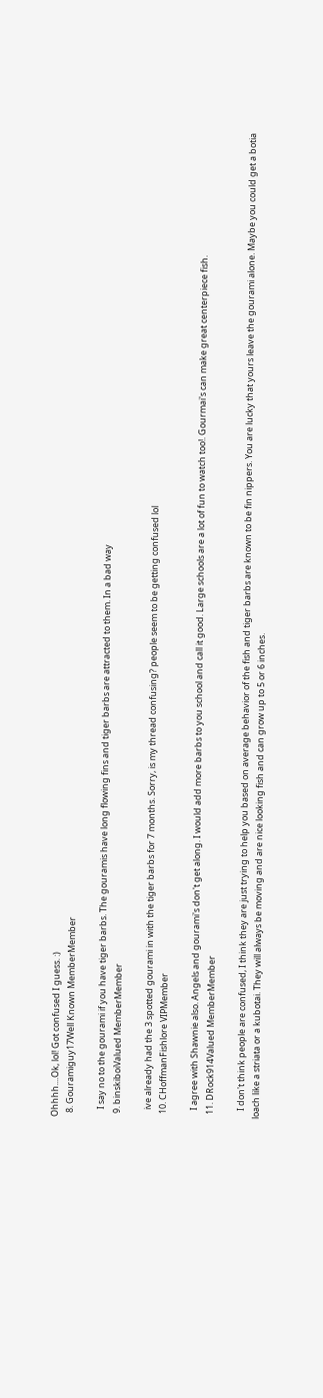Ohhhh....Ok, lol! Got confused I guess. :)
  8. Gouramiguy17Well Known MemberMember

    I say no to the gourami if you have tiger barbs. The gouramis have long flowing fins and tiger barbs are attracted to them. In a bad way
  9. binskiboiValued MemberMember

    ive already had the 3 spotted gourami in with the tiger barbs for 7 months. Sorry, is my thread confusing? people seem to be getting confused lol
  10. CHoffmanFishlore VIPMember

    I agree with Shawnie also. Angels and gourami's don't get along. I would add more barbs to you school and call it good. Large schools are a lot of fun to watch too!. Gourmai's can make great centerpiece fish.
  11. DRock914Valued MemberMember

    I don't think people are confused, I think they are just trying to help you based on average behavior of the fish and tiger barbs are known to be fin nippers. You are lucky that yours leave the gourami alone. Maybe you could get a botia loach like a striata or a kubotai. They will always be moving and are nice looking fish and can grow up to 5 or 6 inches.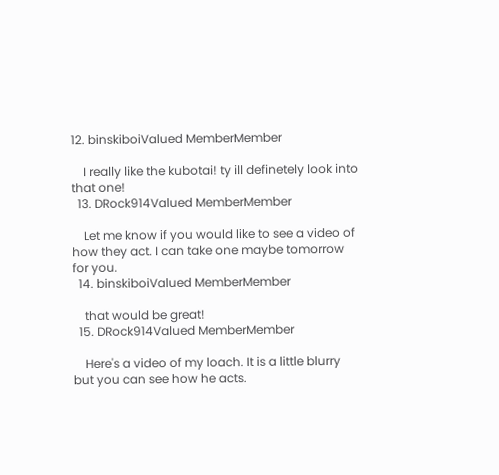12. binskiboiValued MemberMember

    I really like the kubotai! ty ill definetely look into that one!
  13. DRock914Valued MemberMember

    Let me know if you would like to see a video of how they act. I can take one maybe tomorrow for you.
  14. binskiboiValued MemberMember

    that would be great!
  15. DRock914Valued MemberMember

    Here's a video of my loach. It is a little blurry but you can see how he acts.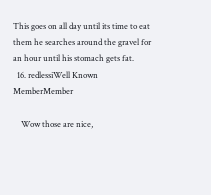This goes on all day until its time to eat them he searches around the gravel for an hour until his stomach gets fat.
  16. redlessiWell Known MemberMember

    Wow those are nice,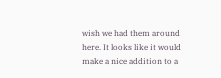wish we had them around here. It looks like it would make a nice addition to a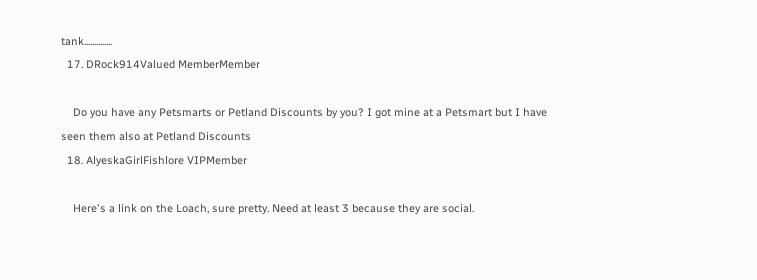tank..............
  17. DRock914Valued MemberMember

    Do you have any Petsmarts or Petland Discounts by you? I got mine at a Petsmart but I have seen them also at Petland Discounts
  18. AlyeskaGirlFishlore VIPMember

    Here's a link on the Loach, sure pretty. Need at least 3 because they are social.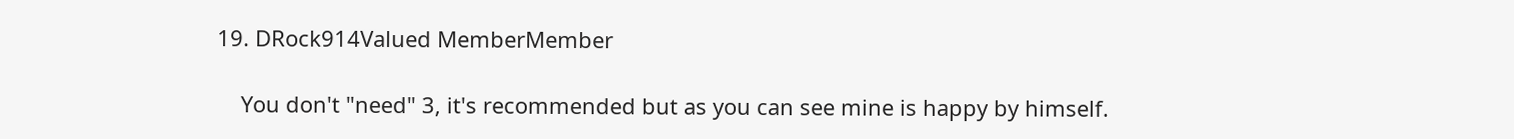19. DRock914Valued MemberMember

    You don't "need" 3, it's recommended but as you can see mine is happy by himself.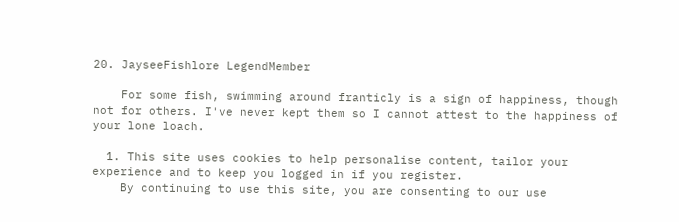20. JayseeFishlore LegendMember

    For some fish, swimming around franticly is a sign of happiness, though not for others. I've never kept them so I cannot attest to the happiness of your lone loach.

  1. This site uses cookies to help personalise content, tailor your experience and to keep you logged in if you register.
    By continuing to use this site, you are consenting to our use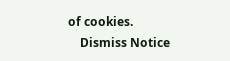of cookies.
    Dismiss Notice